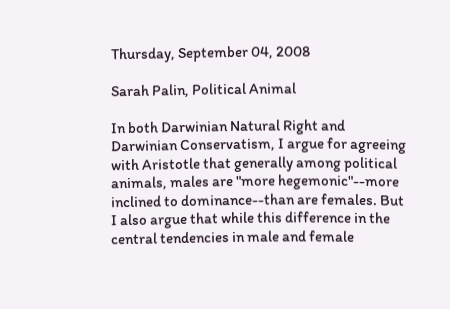Thursday, September 04, 2008

Sarah Palin, Political Animal

In both Darwinian Natural Right and Darwinian Conservatism, I argue for agreeing with Aristotle that generally among political animals, males are "more hegemonic"--more inclined to dominance--than are females. But I also argue that while this difference in the central tendencies in male and female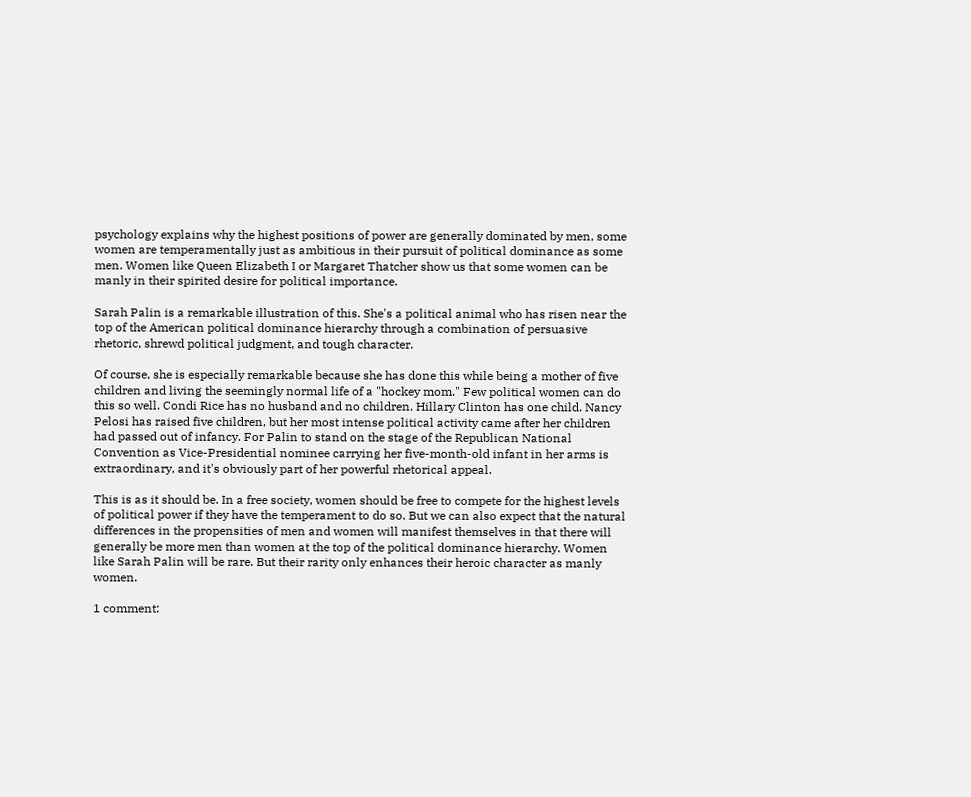psychology explains why the highest positions of power are generally dominated by men, some women are temperamentally just as ambitious in their pursuit of political dominance as some men. Women like Queen Elizabeth I or Margaret Thatcher show us that some women can be manly in their spirited desire for political importance.

Sarah Palin is a remarkable illustration of this. She's a political animal who has risen near the top of the American political dominance hierarchy through a combination of persuasive rhetoric, shrewd political judgment, and tough character.

Of course, she is especially remarkable because she has done this while being a mother of five children and living the seemingly normal life of a "hockey mom." Few political women can do this so well. Condi Rice has no husband and no children. Hillary Clinton has one child. Nancy Pelosi has raised five children, but her most intense political activity came after her children had passed out of infancy. For Palin to stand on the stage of the Republican National Convention as Vice-Presidential nominee carrying her five-month-old infant in her arms is extraordinary, and it's obviously part of her powerful rhetorical appeal.

This is as it should be. In a free society, women should be free to compete for the highest levels of political power if they have the temperament to do so. But we can also expect that the natural differences in the propensities of men and women will manifest themselves in that there will generally be more men than women at the top of the political dominance hierarchy. Women like Sarah Palin will be rare. But their rarity only enhances their heroic character as manly women.

1 comment: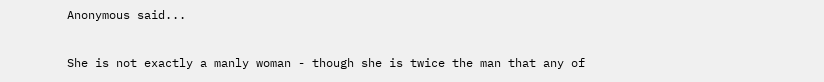Anonymous said...

She is not exactly a manly woman - though she is twice the man that any of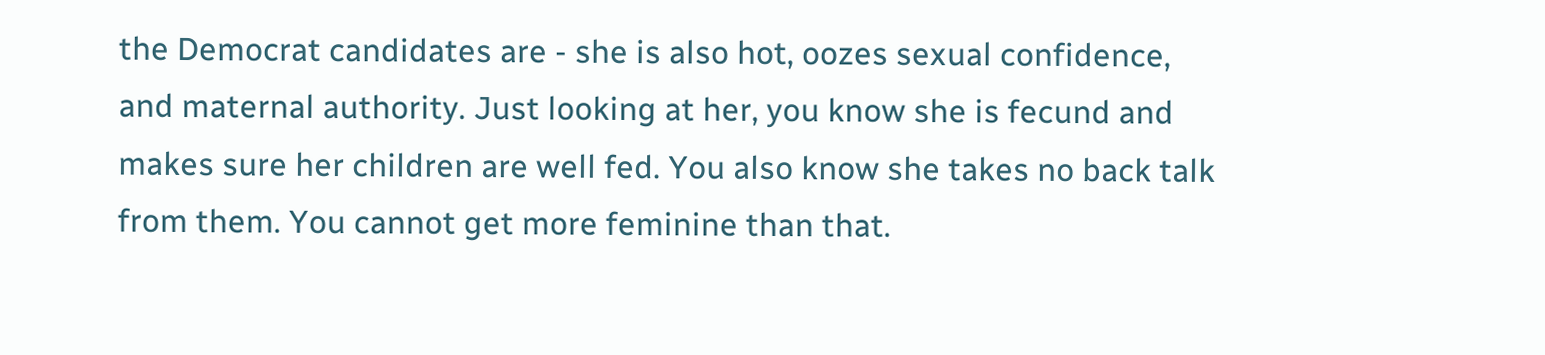the Democrat candidates are - she is also hot, oozes sexual confidence, and maternal authority. Just looking at her, you know she is fecund and makes sure her children are well fed. You also know she takes no back talk from them. You cannot get more feminine than that.